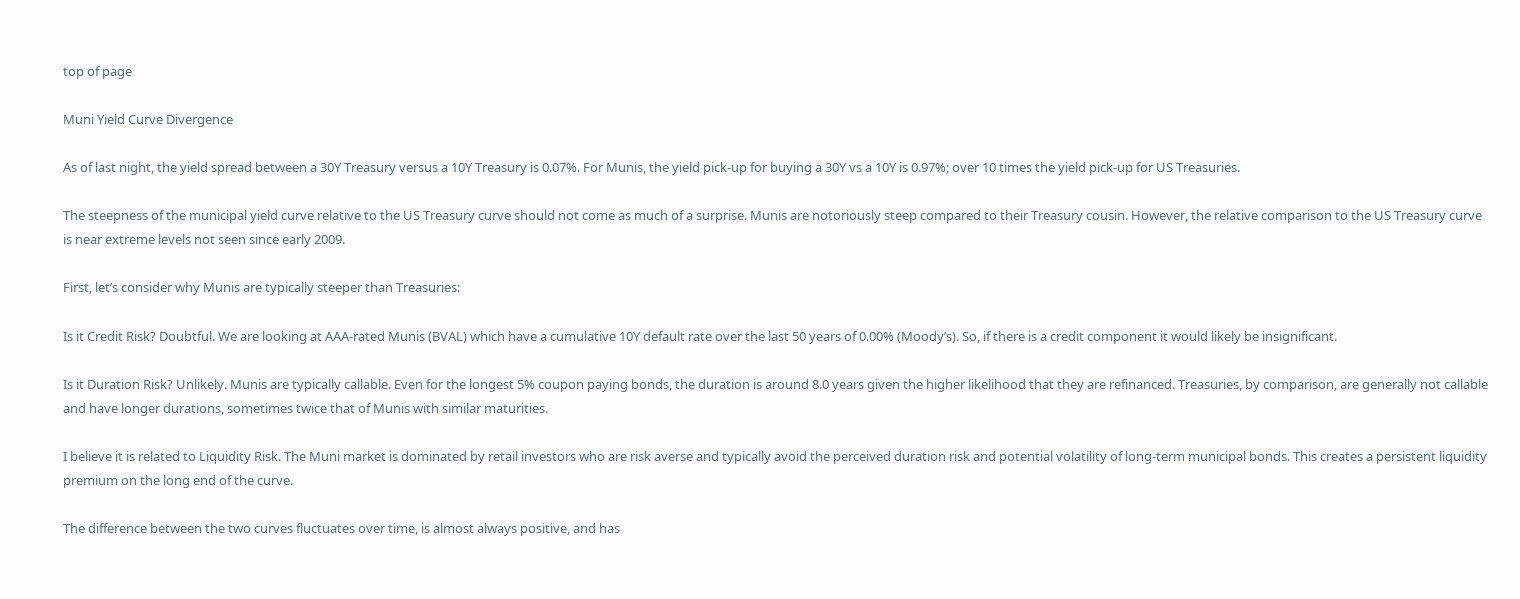top of page

Muni Yield Curve Divergence

As of last night, the yield spread between a 30Y Treasury versus a 10Y Treasury is 0.07%. For Munis, the yield pick-up for buying a 30Y vs a 10Y is 0.97%; over 10 times the yield pick-up for US Treasuries.

The steepness of the municipal yield curve relative to the US Treasury curve should not come as much of a surprise. Munis are notoriously steep compared to their Treasury cousin. However, the relative comparison to the US Treasury curve is near extreme levels not seen since early 2009.

First, let’s consider why Munis are typically steeper than Treasuries:

Is it Credit Risk? Doubtful. We are looking at AAA-rated Munis (BVAL) which have a cumulative 10Y default rate over the last 50 years of 0.00% (Moody’s). So, if there is a credit component it would likely be insignificant.

Is it Duration Risk? Unlikely. Munis are typically callable. Even for the longest 5% coupon paying bonds, the duration is around 8.0 years given the higher likelihood that they are refinanced. Treasuries, by comparison, are generally not callable and have longer durations, sometimes twice that of Munis with similar maturities.

I believe it is related to Liquidity Risk. The Muni market is dominated by retail investors who are risk averse and typically avoid the perceived duration risk and potential volatility of long-term municipal bonds. This creates a persistent liquidity premium on the long end of the curve.

The difference between the two curves fluctuates over time, is almost always positive, and has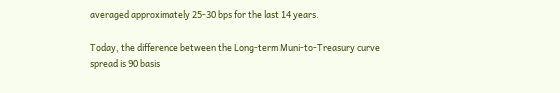averaged approximately 25-30 bps for the last 14 years.

Today, the difference between the Long-term Muni-to-Treasury curve spread is 90 basis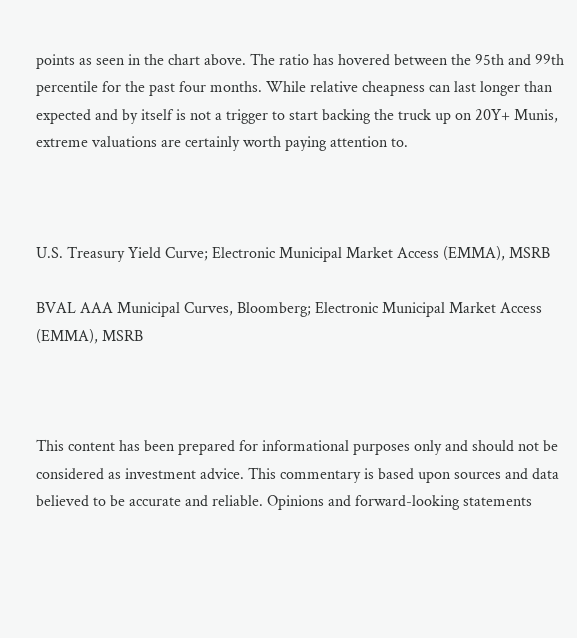points as seen in the chart above. The ratio has hovered between the 95th and 99th percentile for the past four months. While relative cheapness can last longer than expected and by itself is not a trigger to start backing the truck up on 20Y+ Munis, extreme valuations are certainly worth paying attention to.



U.S. Treasury Yield Curve; Electronic Municipal Market Access (EMMA), MSRB

BVAL AAA Municipal Curves, Bloomberg; Electronic Municipal Market Access (EMMA), MSRB



This content has been prepared for informational purposes only and should not be considered as investment advice. This commentary is based upon sources and data believed to be accurate and reliable. Opinions and forward-looking statements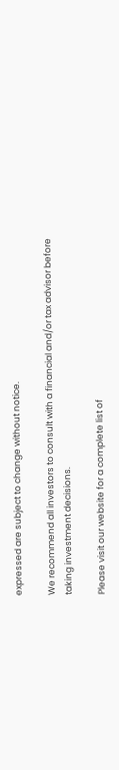expressed are subject to change without notice.

We recommend all investors to consult with a financial and/or tax advisor before taking investment decisions.

Please visit our website for a complete list of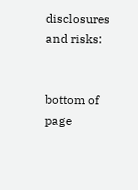disclosures and risks:


bottom of page